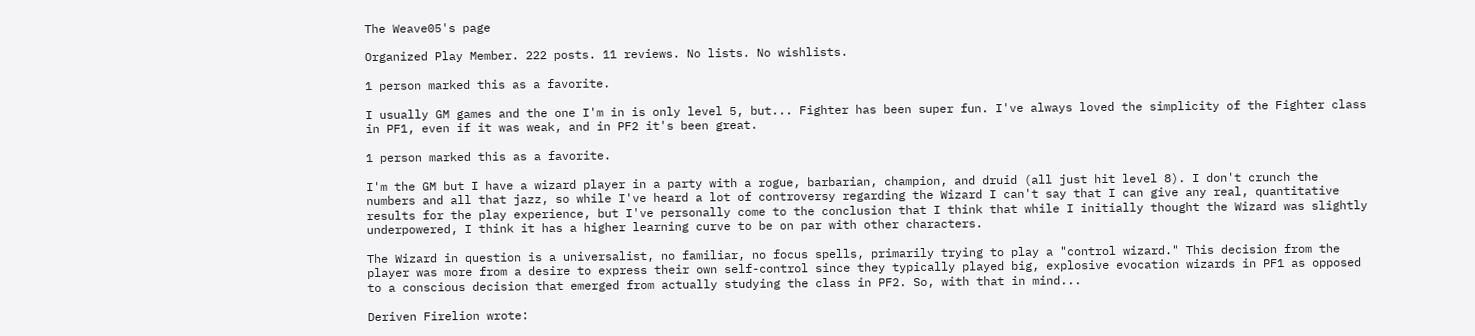The Weave05's page

Organized Play Member. 222 posts. 11 reviews. No lists. No wishlists.

1 person marked this as a favorite.

I usually GM games and the one I'm in is only level 5, but... Fighter has been super fun. I've always loved the simplicity of the Fighter class in PF1, even if it was weak, and in PF2 it's been great.

1 person marked this as a favorite.

I'm the GM but I have a wizard player in a party with a rogue, barbarian, champion, and druid (all just hit level 8). I don't crunch the numbers and all that jazz, so while I've heard a lot of controversy regarding the Wizard I can't say that I can give any real, quantitative results for the play experience, but I've personally come to the conclusion that I think that while I initially thought the Wizard was slightly underpowered, I think it has a higher learning curve to be on par with other characters.

The Wizard in question is a universalist, no familiar, no focus spells, primarily trying to play a "control wizard." This decision from the player was more from a desire to express their own self-control since they typically played big, explosive evocation wizards in PF1 as opposed to a conscious decision that emerged from actually studying the class in PF2. So, with that in mind...

Deriven Firelion wrote: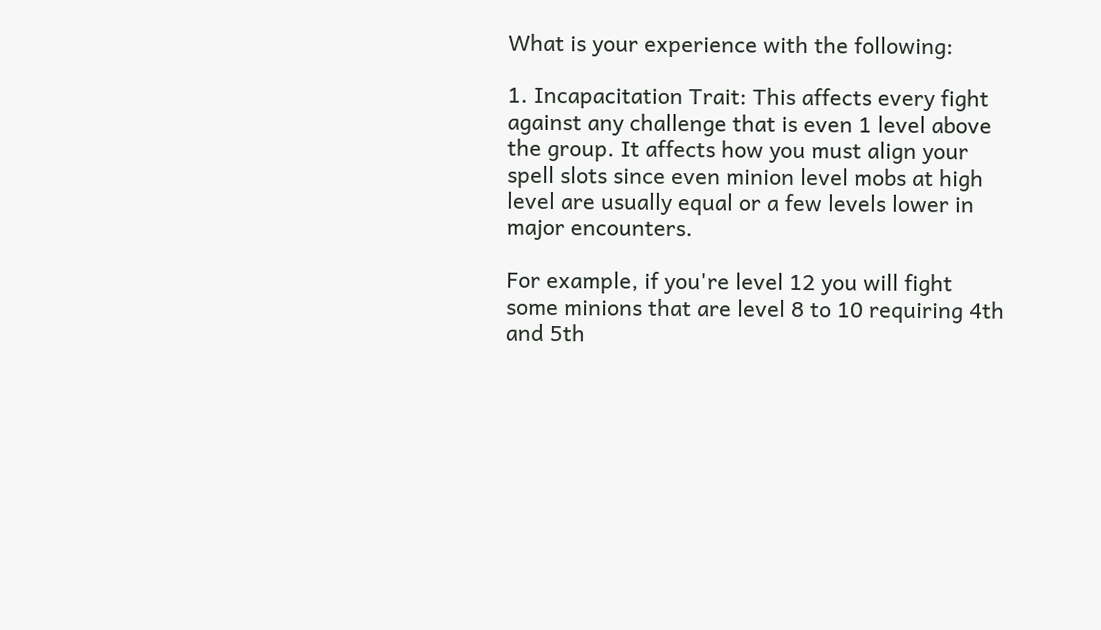What is your experience with the following:

1. Incapacitation Trait: This affects every fight against any challenge that is even 1 level above the group. It affects how you must align your spell slots since even minion level mobs at high level are usually equal or a few levels lower in major encounters.

For example, if you're level 12 you will fight some minions that are level 8 to 10 requiring 4th and 5th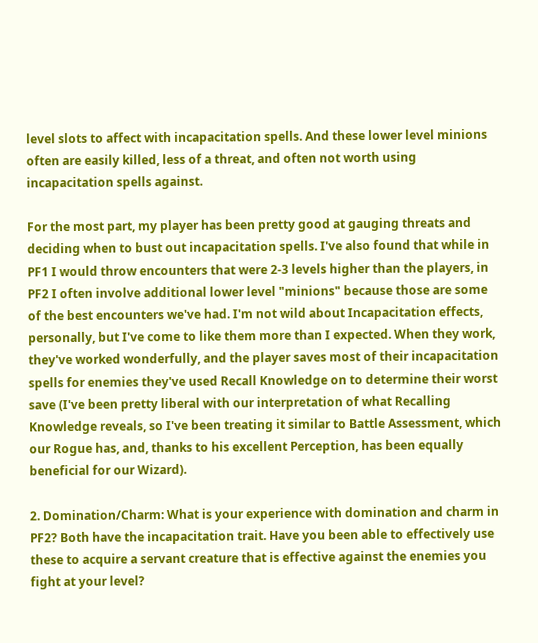level slots to affect with incapacitation spells. And these lower level minions often are easily killed, less of a threat, and often not worth using incapacitation spells against.

For the most part, my player has been pretty good at gauging threats and deciding when to bust out incapacitation spells. I've also found that while in PF1 I would throw encounters that were 2-3 levels higher than the players, in PF2 I often involve additional lower level "minions" because those are some of the best encounters we've had. I'm not wild about Incapacitation effects, personally, but I've come to like them more than I expected. When they work, they've worked wonderfully, and the player saves most of their incapacitation spells for enemies they've used Recall Knowledge on to determine their worst save (I've been pretty liberal with our interpretation of what Recalling Knowledge reveals, so I've been treating it similar to Battle Assessment, which our Rogue has, and, thanks to his excellent Perception, has been equally beneficial for our Wizard).

2. Domination/Charm: What is your experience with domination and charm in PF2? Both have the incapacitation trait. Have you been able to effectively use these to acquire a servant creature that is effective against the enemies you fight at your level?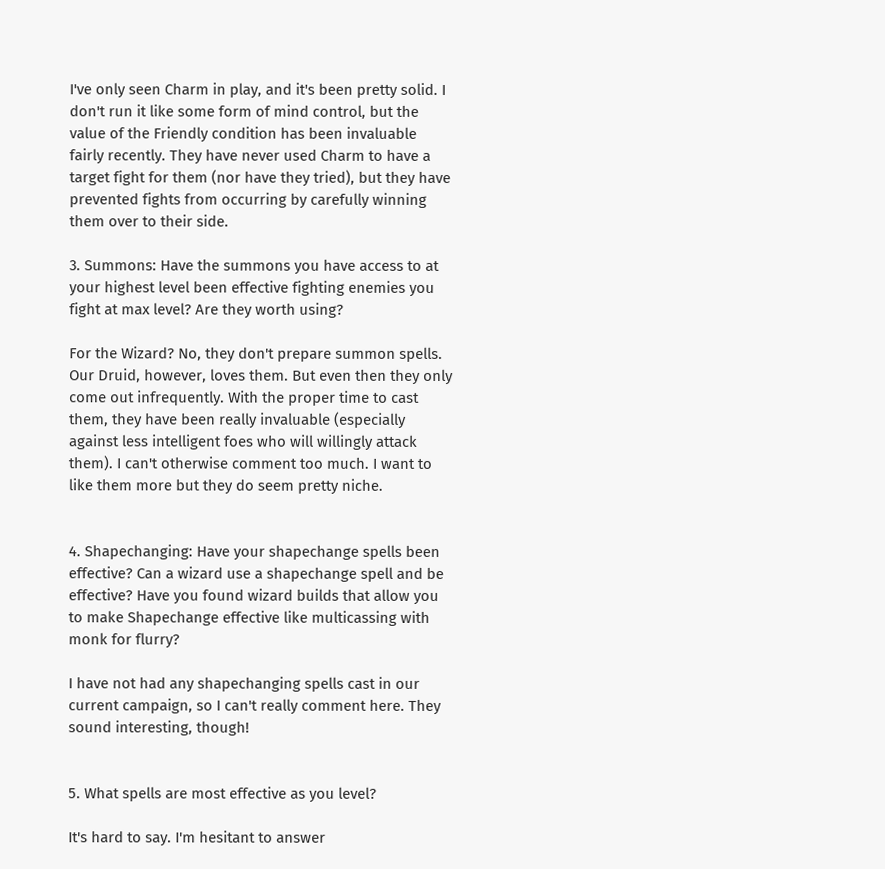I've only seen Charm in play, and it's been pretty solid. I don't run it like some form of mind control, but the value of the Friendly condition has been invaluable fairly recently. They have never used Charm to have a target fight for them (nor have they tried), but they have prevented fights from occurring by carefully winning them over to their side.

3. Summons: Have the summons you have access to at your highest level been effective fighting enemies you fight at max level? Are they worth using?

For the Wizard? No, they don't prepare summon spells. Our Druid, however, loves them. But even then they only come out infrequently. With the proper time to cast them, they have been really invaluable (especially against less intelligent foes who will willingly attack them). I can't otherwise comment too much. I want to like them more but they do seem pretty niche.


4. Shapechanging: Have your shapechange spells been effective? Can a wizard use a shapechange spell and be effective? Have you found wizard builds that allow you to make Shapechange effective like multicassing with monk for flurry?

I have not had any shapechanging spells cast in our current campaign, so I can't really comment here. They sound interesting, though!


5. What spells are most effective as you level?

It's hard to say. I'm hesitant to answer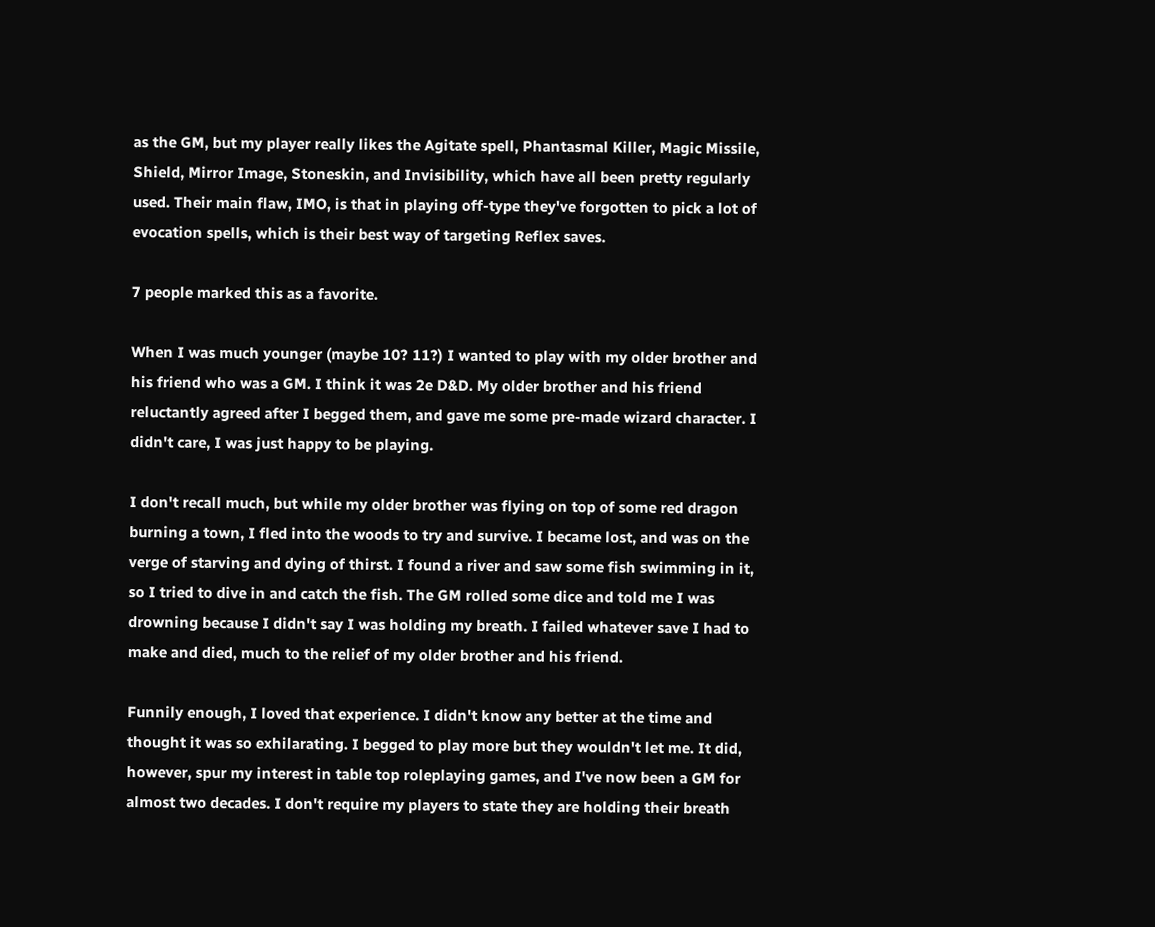as the GM, but my player really likes the Agitate spell, Phantasmal Killer, Magic Missile, Shield, Mirror Image, Stoneskin, and Invisibility, which have all been pretty regularly used. Their main flaw, IMO, is that in playing off-type they've forgotten to pick a lot of evocation spells, which is their best way of targeting Reflex saves.

7 people marked this as a favorite.

When I was much younger (maybe 10? 11?) I wanted to play with my older brother and his friend who was a GM. I think it was 2e D&D. My older brother and his friend reluctantly agreed after I begged them, and gave me some pre-made wizard character. I didn't care, I was just happy to be playing.

I don't recall much, but while my older brother was flying on top of some red dragon burning a town, I fled into the woods to try and survive. I became lost, and was on the verge of starving and dying of thirst. I found a river and saw some fish swimming in it, so I tried to dive in and catch the fish. The GM rolled some dice and told me I was drowning because I didn't say I was holding my breath. I failed whatever save I had to make and died, much to the relief of my older brother and his friend.

Funnily enough, I loved that experience. I didn't know any better at the time and thought it was so exhilarating. I begged to play more but they wouldn't let me. It did, however, spur my interest in table top roleplaying games, and I've now been a GM for almost two decades. I don't require my players to state they are holding their breath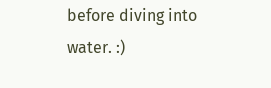before diving into water. :)